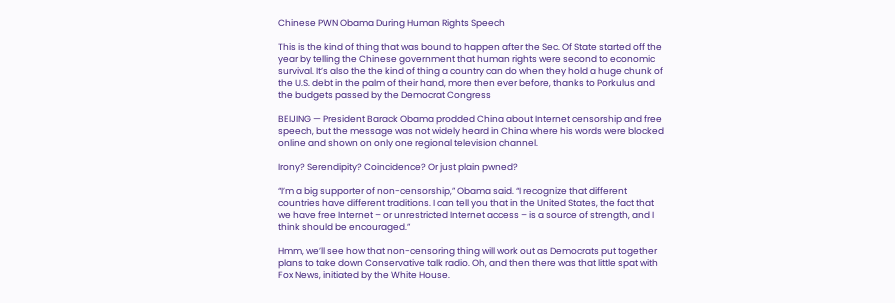Chinese PWN Obama During Human Rights Speech

This is the kind of thing that was bound to happen after the Sec. Of State started off the year by telling the Chinese government that human rights were second to economic survival. It’s also the the kind of thing a country can do when they hold a huge chunk of the U.S. debt in the palm of their hand, more then ever before, thanks to Porkulus and the budgets passed by the Democrat Congress

BEIJING — President Barack Obama prodded China about Internet censorship and free speech, but the message was not widely heard in China where his words were blocked online and shown on only one regional television channel.

Irony? Serendipity? Coincidence? Or just plain pwned?

“I’m a big supporter of non-censorship,” Obama said. “I recognize that different countries have different traditions. I can tell you that in the United States, the fact that we have free Internet – or unrestricted Internet access – is a source of strength, and I think should be encouraged.”

Hmm, we’ll see how that non-censoring thing will work out as Democrats put together plans to take down Conservative talk radio. Oh, and then there was that little spat with Fox News, initiated by the White House.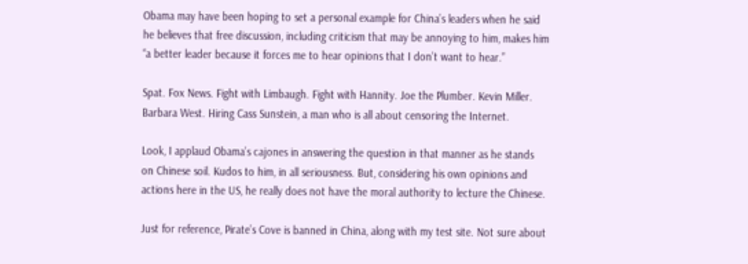Obama may have been hoping to set a personal example for China’s leaders when he said he believes that free discussion, including criticism that may be annoying to him, makes him “a better leader because it forces me to hear opinions that I don’t want to hear.”

Spat. Fox News. Fight with Limbaugh. Fight with Hannity. Joe the Plumber. Kevin Miller. Barbara West. Hiring Cass Sunstein, a man who is all about censoring the Internet.

Look, I applaud Obama’s cajones in answering the question in that manner as he stands on Chinese soil. Kudos to him, in all seriousness. But, considering his own opinions and actions here in the US, he really does not have the moral authority to lecture the Chinese.

Just for reference, Pirate’s Cove is banned in China, along with my test site. Not sure about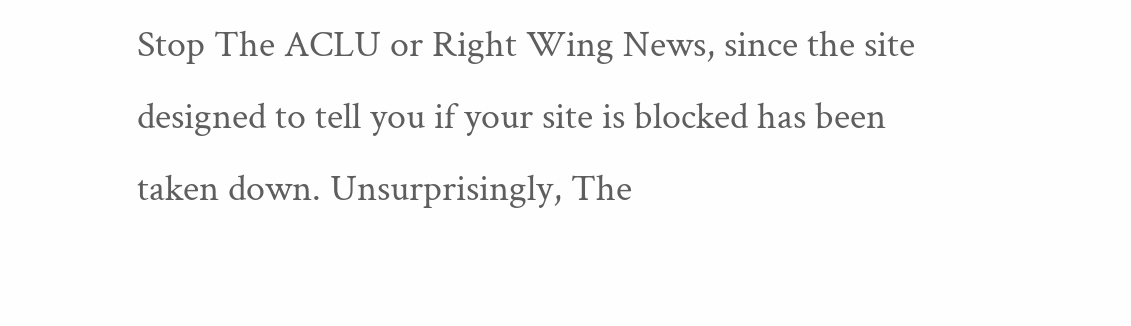Stop The ACLU or Right Wing News, since the site designed to tell you if your site is blocked has been taken down. Unsurprisingly, The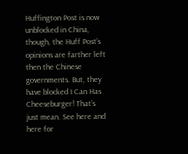Huffington Post is now unblocked in China, though, the Huff Post’s opinions are farther left then the Chinese governments. But, they have blocked I Can Has Cheeseburger! That’s just mean. See here and here for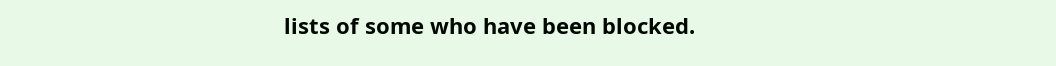lists of some who have been blocked.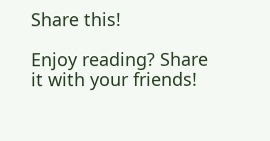Share this!

Enjoy reading? Share it with your friends!